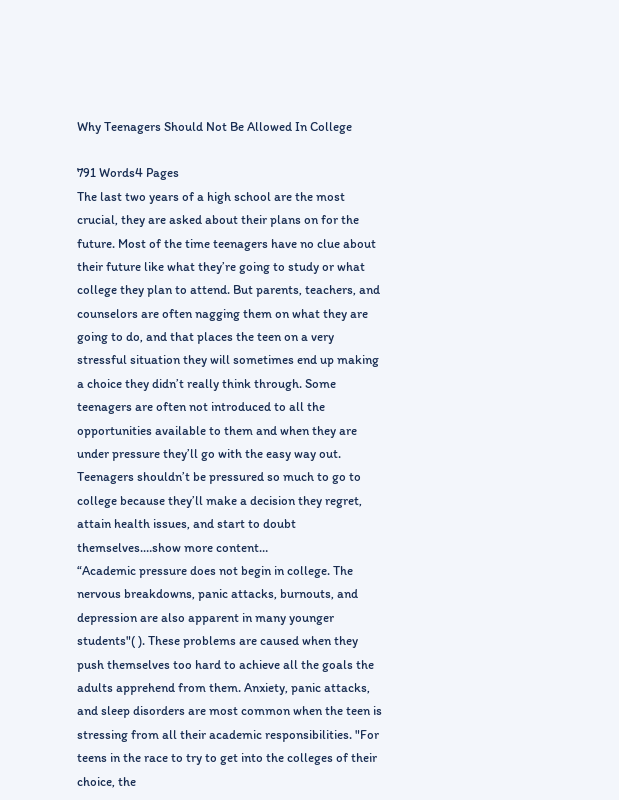Why Teenagers Should Not Be Allowed In College

791 Words4 Pages
The last two years of a high school are the most crucial, they are asked about their plans on for the future. Most of the time teenagers have no clue about their future like what they’re going to study or what college they plan to attend. But parents, teachers, and counselors are often nagging them on what they are going to do, and that places the teen on a very stressful situation they will sometimes end up making a choice they didn’t really think through. Some teenagers are often not introduced to all the opportunities available to them and when they are under pressure they’ll go with the easy way out. Teenagers shouldn’t be pressured so much to go to college because they’ll make a decision they regret, attain health issues, and start to doubt themselves.…show more content…
“Academic pressure does not begin in college. The nervous breakdowns, panic attacks, burnouts, and depression are also apparent in many younger students"( ). These problems are caused when they push themselves too hard to achieve all the goals the adults apprehend from them. Anxiety, panic attacks, and sleep disorders are most common when the teen is stressing from all their academic responsibilities. "For teens in the race to try to get into the colleges of their choice, the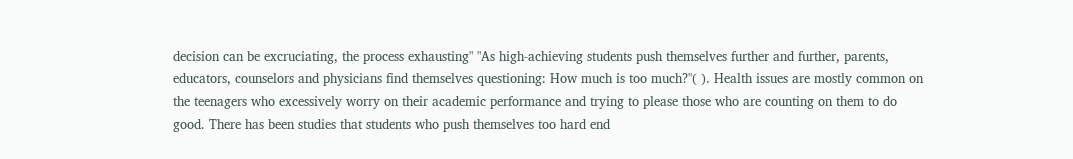decision can be excruciating, the process exhausting" "As high-achieving students push themselves further and further, parents, educators, counselors and physicians find themselves questioning: How much is too much?"( ). Health issues are mostly common on the teenagers who excessively worry on their academic performance and trying to please those who are counting on them to do good. There has been studies that students who push themselves too hard end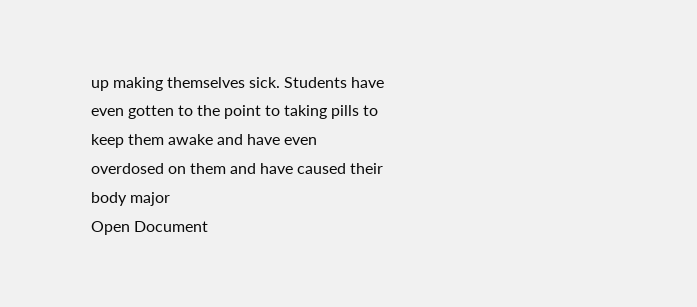up making themselves sick. Students have even gotten to the point to taking pills to keep them awake and have even overdosed on them and have caused their body major
Open Document